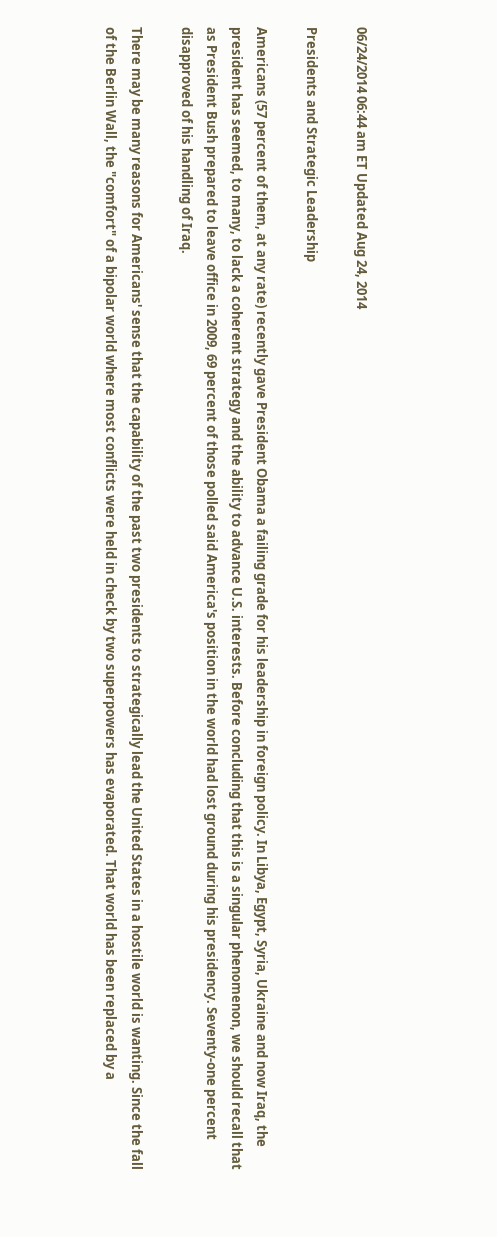06/24/2014 06:44 am ET Updated Aug 24, 2014

Presidents and Strategic Leadership

Americans (57 percent of them, at any rate) recently gave President Obama a failing grade for his leadership in foreign policy. In Libya, Egypt, Syria, Ukraine and now Iraq, the president has seemed, to many, to lack a coherent strategy and the ability to advance U.S. interests. Before concluding that this is a singular phenomenon, we should recall that as President Bush prepared to leave office in 2009, 69 percent of those polled said America's position in the world had lost ground during his presidency. Seventy-one percent disapproved of his handling of Iraq.

There may be many reasons for Americans' sense that the capability of the past two presidents to strategically lead the United States in a hostile world is wanting. Since the fall of the Berlin Wall, the "comfort" of a bipolar world where most conflicts were held in check by two superpowers has evaporated. That world has been replaced by a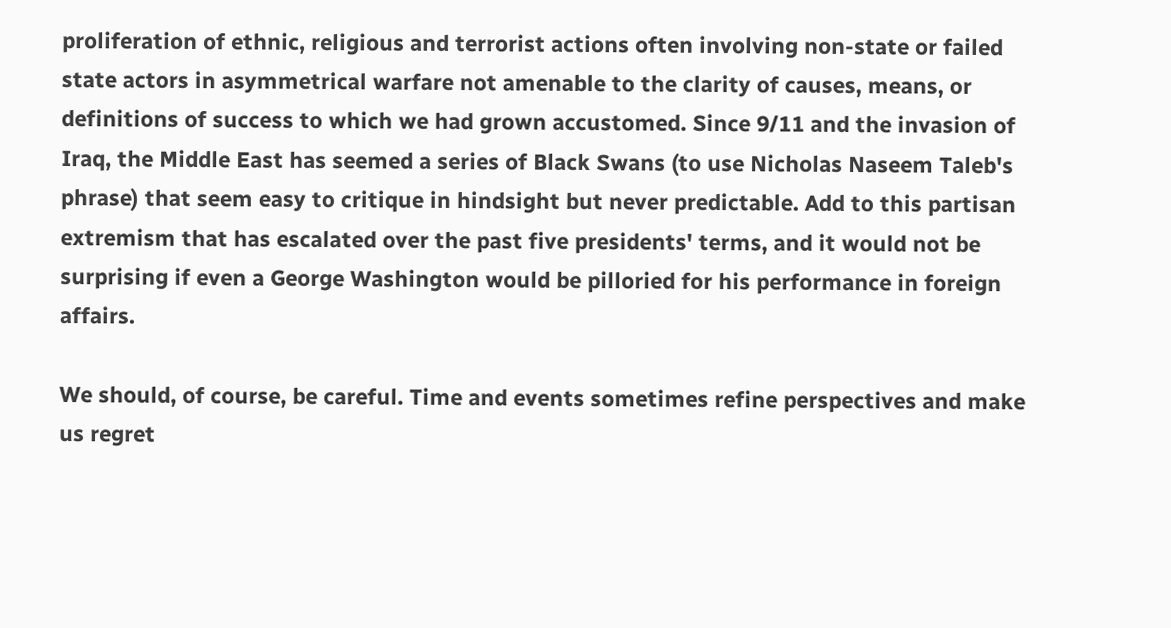proliferation of ethnic, religious and terrorist actions often involving non-state or failed state actors in asymmetrical warfare not amenable to the clarity of causes, means, or definitions of success to which we had grown accustomed. Since 9/11 and the invasion of Iraq, the Middle East has seemed a series of Black Swans (to use Nicholas Naseem Taleb's phrase) that seem easy to critique in hindsight but never predictable. Add to this partisan extremism that has escalated over the past five presidents' terms, and it would not be surprising if even a George Washington would be pilloried for his performance in foreign affairs.

We should, of course, be careful. Time and events sometimes refine perspectives and make us regret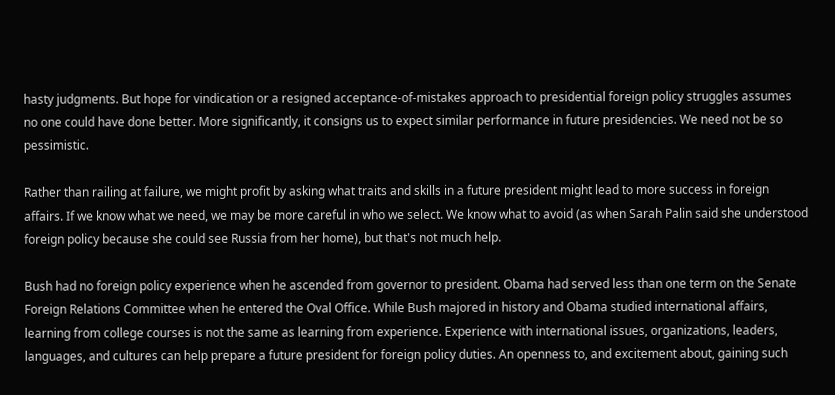hasty judgments. But hope for vindication or a resigned acceptance-of-mistakes approach to presidential foreign policy struggles assumes no one could have done better. More significantly, it consigns us to expect similar performance in future presidencies. We need not be so pessimistic.

Rather than railing at failure, we might profit by asking what traits and skills in a future president might lead to more success in foreign affairs. If we know what we need, we may be more careful in who we select. We know what to avoid (as when Sarah Palin said she understood foreign policy because she could see Russia from her home), but that's not much help.

Bush had no foreign policy experience when he ascended from governor to president. Obama had served less than one term on the Senate Foreign Relations Committee when he entered the Oval Office. While Bush majored in history and Obama studied international affairs, learning from college courses is not the same as learning from experience. Experience with international issues, organizations, leaders, languages, and cultures can help prepare a future president for foreign policy duties. An openness to, and excitement about, gaining such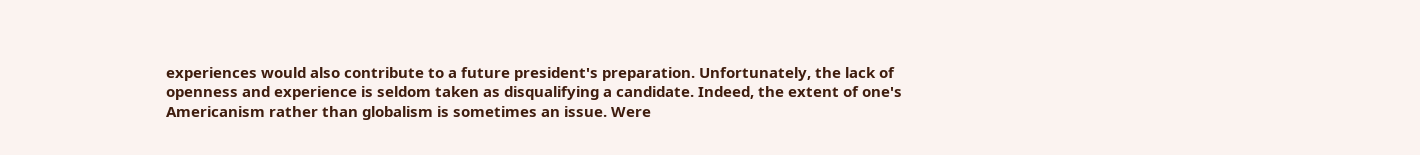experiences would also contribute to a future president's preparation. Unfortunately, the lack of openness and experience is seldom taken as disqualifying a candidate. Indeed, the extent of one's Americanism rather than globalism is sometimes an issue. Were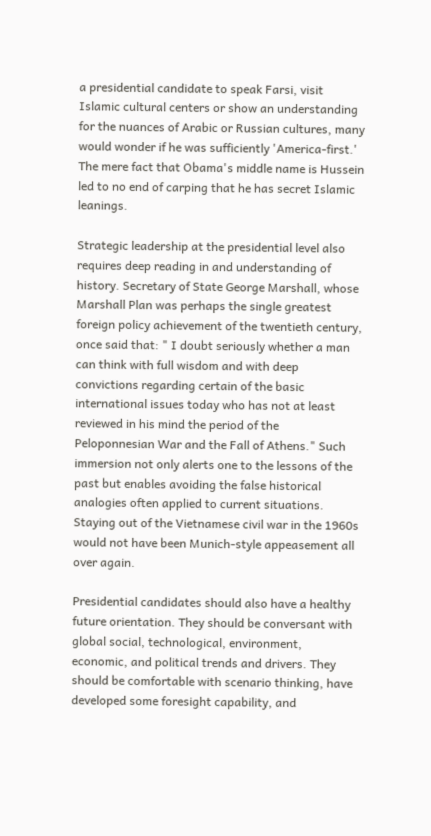a presidential candidate to speak Farsi, visit Islamic cultural centers or show an understanding for the nuances of Arabic or Russian cultures, many would wonder if he was sufficiently 'America-first.' The mere fact that Obama's middle name is Hussein led to no end of carping that he has secret Islamic leanings.

Strategic leadership at the presidential level also requires deep reading in and understanding of history. Secretary of State George Marshall, whose Marshall Plan was perhaps the single greatest foreign policy achievement of the twentieth century, once said that: " I doubt seriously whether a man can think with full wisdom and with deep convictions regarding certain of the basic international issues today who has not at least reviewed in his mind the period of the Peloponnesian War and the Fall of Athens." Such immersion not only alerts one to the lessons of the past but enables avoiding the false historical analogies often applied to current situations. Staying out of the Vietnamese civil war in the 1960s would not have been Munich-style appeasement all over again.

Presidential candidates should also have a healthy future orientation. They should be conversant with global social, technological, environment, economic, and political trends and drivers. They should be comfortable with scenario thinking, have developed some foresight capability, and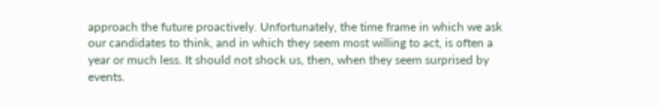approach the future proactively. Unfortunately, the time frame in which we ask our candidates to think, and in which they seem most willing to act, is often a year or much less. It should not shock us, then, when they seem surprised by events.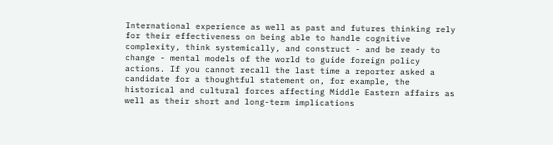International experience as well as past and futures thinking rely for their effectiveness on being able to handle cognitive complexity, think systemically, and construct - and be ready to change - mental models of the world to guide foreign policy actions. If you cannot recall the last time a reporter asked a candidate for a thoughtful statement on, for example, the historical and cultural forces affecting Middle Eastern affairs as well as their short and long-term implications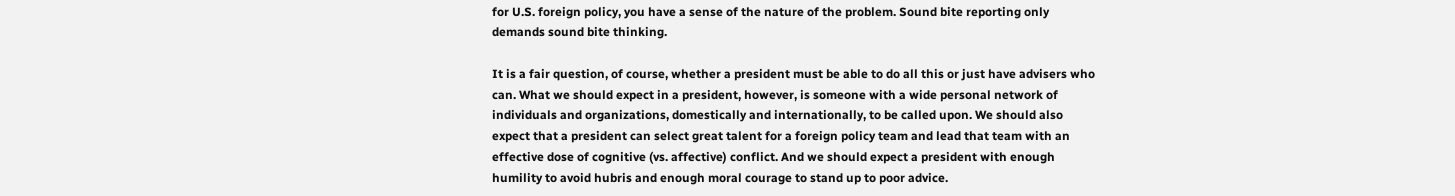for U.S. foreign policy, you have a sense of the nature of the problem. Sound bite reporting only demands sound bite thinking.

It is a fair question, of course, whether a president must be able to do all this or just have advisers who can. What we should expect in a president, however, is someone with a wide personal network of individuals and organizations, domestically and internationally, to be called upon. We should also expect that a president can select great talent for a foreign policy team and lead that team with an effective dose of cognitive (vs. affective) conflict. And we should expect a president with enough humility to avoid hubris and enough moral courage to stand up to poor advice.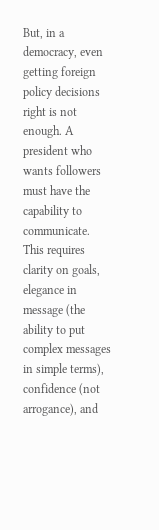But, in a democracy, even getting foreign policy decisions right is not enough. A president who wants followers must have the capability to communicate. This requires clarity on goals, elegance in message (the ability to put complex messages in simple terms), confidence (not arrogance), and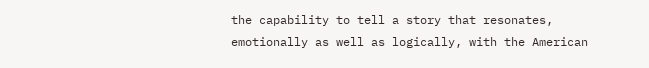the capability to tell a story that resonates, emotionally as well as logically, with the American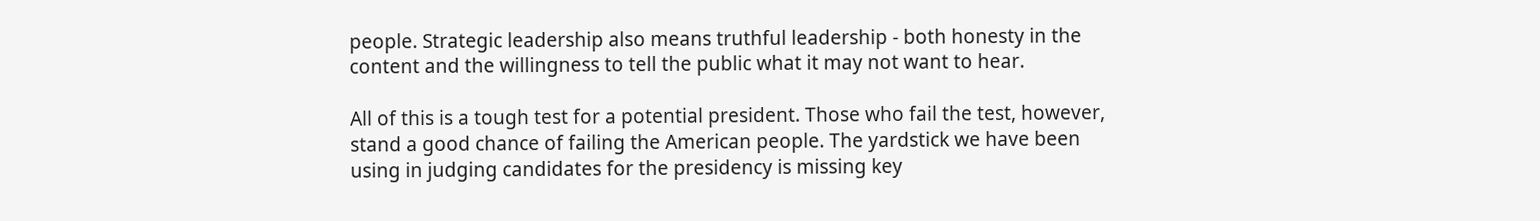people. Strategic leadership also means truthful leadership - both honesty in the content and the willingness to tell the public what it may not want to hear.

All of this is a tough test for a potential president. Those who fail the test, however, stand a good chance of failing the American people. The yardstick we have been using in judging candidates for the presidency is missing key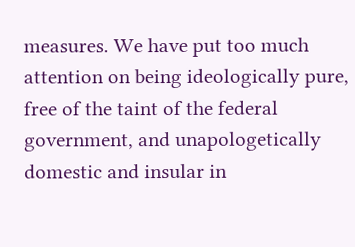measures. We have put too much attention on being ideologically pure, free of the taint of the federal government, and unapologetically domestic and insular in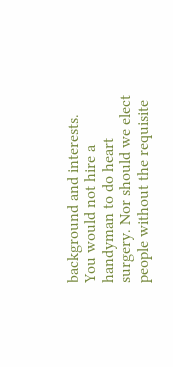background and interests. You would not hire a handyman to do heart surgery. Nor should we elect people without the requisite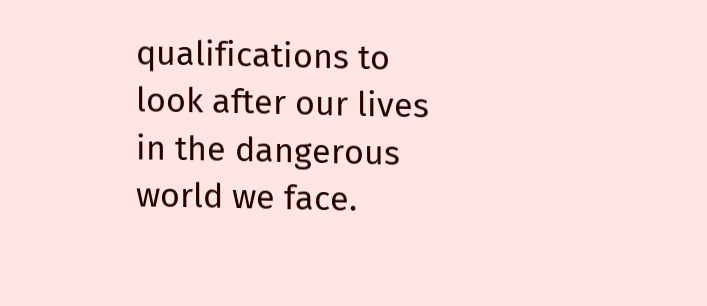qualifications to look after our lives in the dangerous world we face.